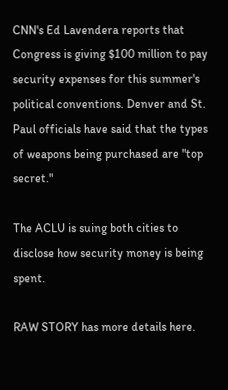CNN's Ed Lavendera reports that Congress is giving $100 million to pay security expenses for this summer's political conventions. Denver and St. Paul officials have said that the types of weapons being purchased are "top secret."

The ACLU is suing both cities to disclose how security money is being spent.

RAW STORY has more details here.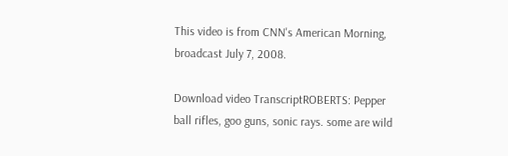This video is from CNN's American Morning, broadcast July 7, 2008.

Download video TranscriptROBERTS: Pepper ball rifles, goo guns, sonic rays. some are wild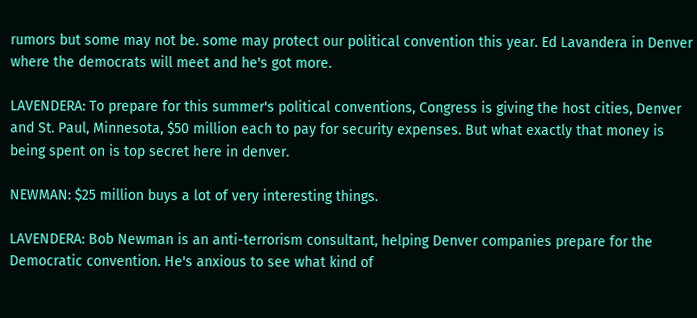rumors but some may not be. some may protect our political convention this year. Ed Lavandera in Denver where the democrats will meet and he's got more.

LAVENDERA: To prepare for this summer's political conventions, Congress is giving the host cities, Denver and St. Paul, Minnesota, $50 million each to pay for security expenses. But what exactly that money is being spent on is top secret here in denver.

NEWMAN: $25 million buys a lot of very interesting things.

LAVENDERA: Bob Newman is an anti-terrorism consultant, helping Denver companies prepare for the Democratic convention. He's anxious to see what kind of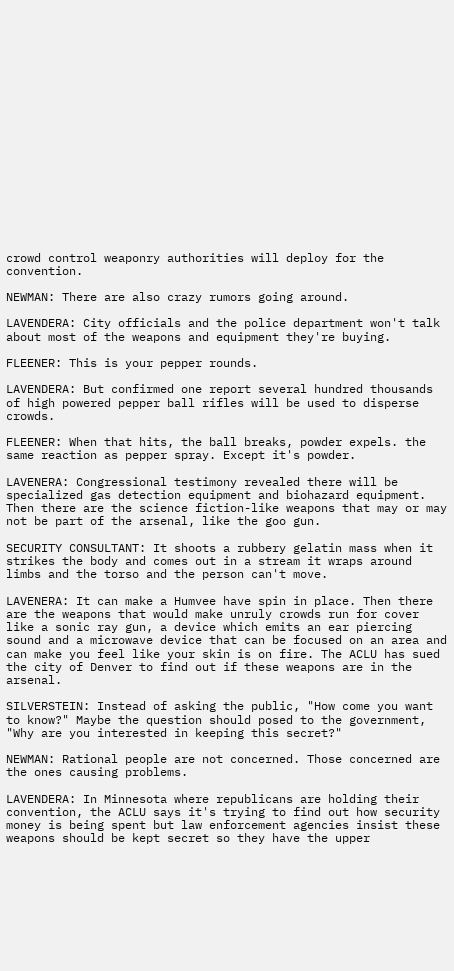crowd control weaponry authorities will deploy for the convention.

NEWMAN: There are also crazy rumors going around.

LAVENDERA: City officials and the police department won't talk about most of the weapons and equipment they're buying.

FLEENER: This is your pepper rounds.

LAVENDERA: But confirmed one report several hundred thousands of high powered pepper ball rifles will be used to disperse crowds.

FLEENER: When that hits, the ball breaks, powder expels. the same reaction as pepper spray. Except it's powder.

LAVENERA: Congressional testimony revealed there will be specialized gas detection equipment and biohazard equipment. Then there are the science fiction-like weapons that may or may not be part of the arsenal, like the goo gun.

SECURITY CONSULTANT: It shoots a rubbery gelatin mass when it strikes the body and comes out in a stream it wraps around limbs and the torso and the person can't move.

LAVENERA: It can make a Humvee have spin in place. Then there are the weapons that would make unruly crowds run for cover like a sonic ray gun, a device which emits an ear piercing sound and a microwave device that can be focused on an area and can make you feel like your skin is on fire. The ACLU has sued the city of Denver to find out if these weapons are in the arsenal.

SILVERSTEIN: Instead of asking the public, "How come you want to know?" Maybe the question should posed to the government, "Why are you interested in keeping this secret?"

NEWMAN: Rational people are not concerned. Those concerned are the ones causing problems.

LAVENDERA: In Minnesota where republicans are holding their convention, the ACLU says it's trying to find out how security money is being spent but law enforcement agencies insist these weapons should be kept secret so they have the upper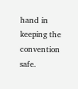hand in keeping the convention safe.